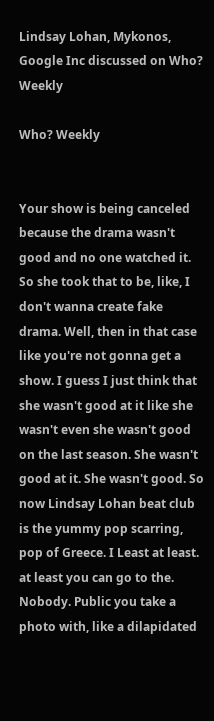Lindsay Lohan, Mykonos, Google Inc discussed on Who? Weekly

Who? Weekly


Your show is being canceled because the drama wasn't good and no one watched it. So she took that to be, like, I don't wanna create fake drama. Well, then in that case like you're not gonna get a show. I guess I just think that she wasn't good at it like she wasn't even she wasn't good on the last season. She wasn't good at it. She wasn't good. So now Lindsay Lohan beat club is the yummy pop scarring, pop of Greece. I Least at least. at least you can go to the. Nobody. Public you take a photo with, like a dilapidated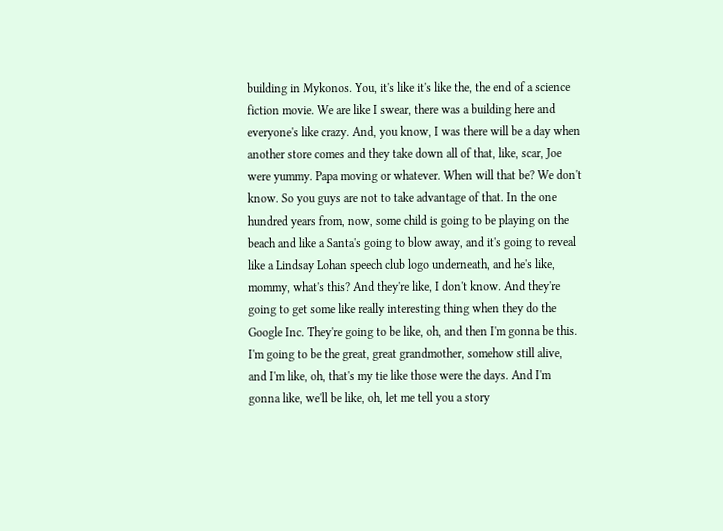building in Mykonos. You, it's like it's like the, the end of a science fiction movie. We are like I swear, there was a building here and everyone's like crazy. And, you know, I was there will be a day when another store comes and they take down all of that, like, scar, Joe were yummy. Papa moving or whatever. When will that be? We don't know. So you guys are not to take advantage of that. In the one hundred years from, now, some child is going to be playing on the beach and like a Santa's going to blow away, and it's going to reveal like a Lindsay Lohan speech club logo underneath, and he's like, mommy, what's this? And they're like, I don't know. And they're going to get some like really interesting thing when they do the Google Inc. They're going to be like, oh, and then I'm gonna be this. I'm going to be the great, great grandmother, somehow still alive, and I'm like, oh, that's my tie like those were the days. And I'm gonna like, we'll be like, oh, let me tell you a story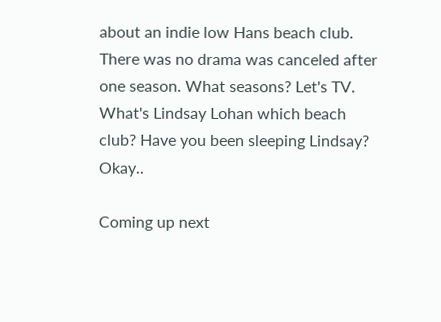about an indie low Hans beach club. There was no drama was canceled after one season. What seasons? Let's TV. What's Lindsay Lohan which beach club? Have you been sleeping Lindsay? Okay..

Coming up next